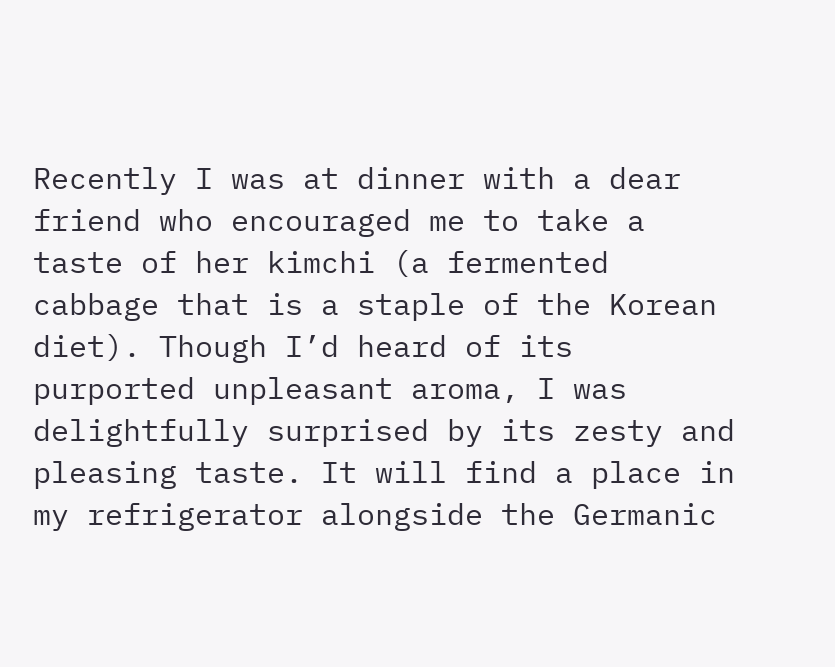Recently I was at dinner with a dear friend who encouraged me to take a taste of her kimchi (a fermented cabbage that is a staple of the Korean diet). Though I’d heard of its purported unpleasant aroma, I was delightfully surprised by its zesty and pleasing taste. It will find a place in my refrigerator alongside the Germanic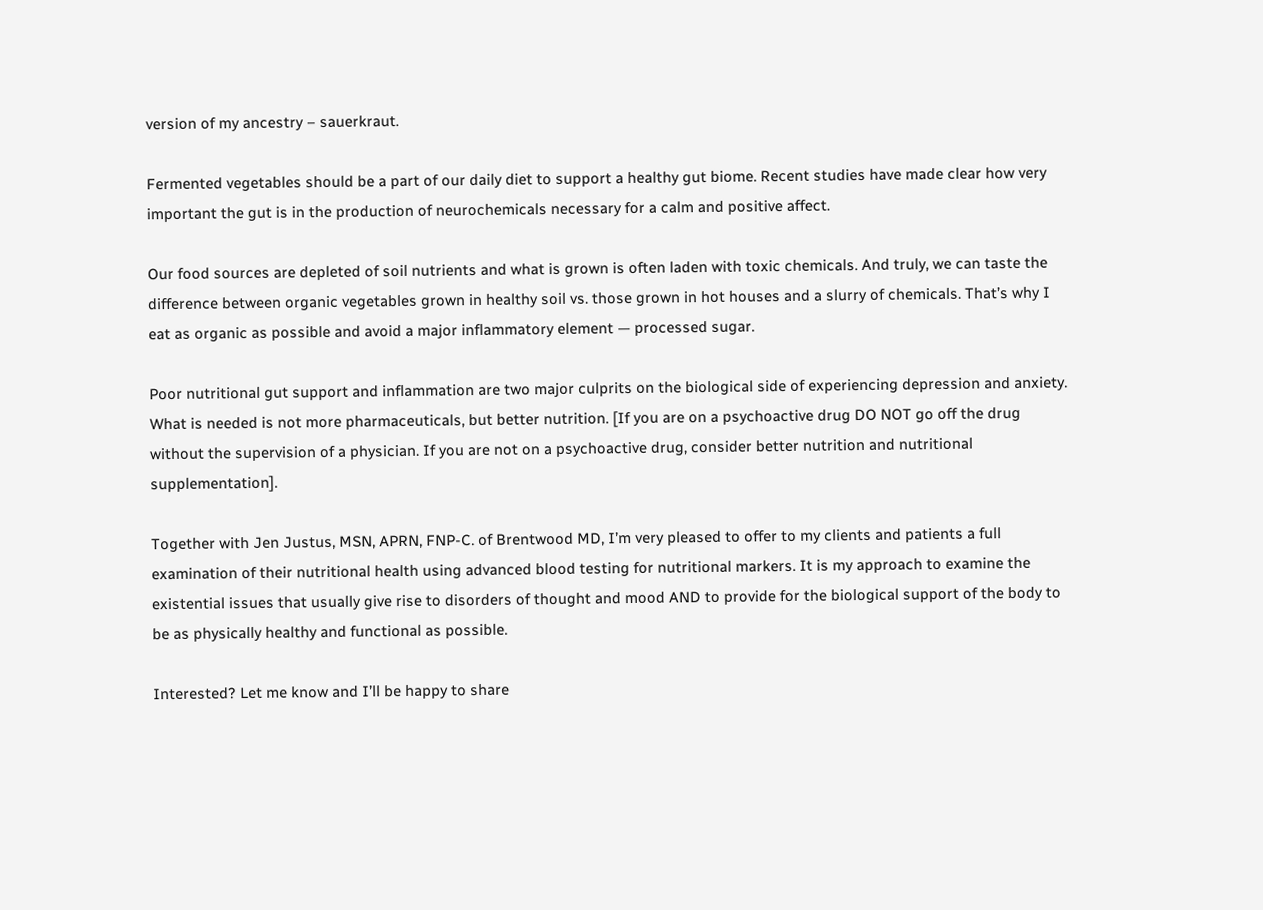version of my ancestry – sauerkraut.

Fermented vegetables should be a part of our daily diet to support a healthy gut biome. Recent studies have made clear how very important the gut is in the production of neurochemicals necessary for a calm and positive affect.

Our food sources are depleted of soil nutrients and what is grown is often laden with toxic chemicals. And truly, we can taste the difference between organic vegetables grown in healthy soil vs. those grown in hot houses and a slurry of chemicals. That’s why I eat as organic as possible and avoid a major inflammatory element — processed sugar.

Poor nutritional gut support and inflammation are two major culprits on the biological side of experiencing depression and anxiety. What is needed is not more pharmaceuticals, but better nutrition. [If you are on a psychoactive drug DO NOT go off the drug without the supervision of a physician. If you are not on a psychoactive drug, consider better nutrition and nutritional supplementation].

Together with Jen Justus, MSN, APRN, FNP-C. of Brentwood MD, I’m very pleased to offer to my clients and patients a full examination of their nutritional health using advanced blood testing for nutritional markers. It is my approach to examine the existential issues that usually give rise to disorders of thought and mood AND to provide for the biological support of the body to be as physically healthy and functional as possible.

Interested? Let me know and I’ll be happy to share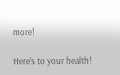more!

Here’s to your health!